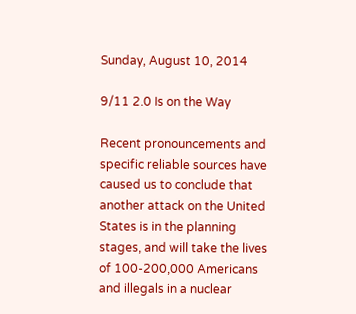Sunday, August 10, 2014

9/11 2.0 Is on the Way

Recent pronouncements and specific reliable sources have caused us to conclude that another attack on the United States is in the planning stages, and will take the lives of 100-200,000 Americans and illegals in a nuclear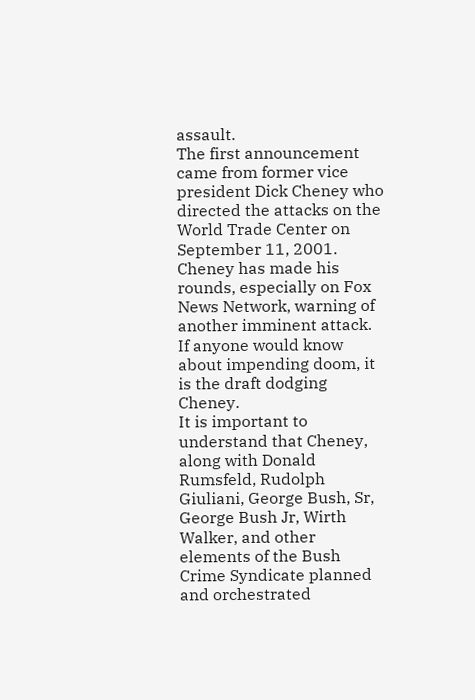assault.
The first announcement came from former vice president Dick Cheney who directed the attacks on the World Trade Center on September 11, 2001. Cheney has made his rounds, especially on Fox News Network, warning of another imminent attack. If anyone would know about impending doom, it is the draft dodging Cheney.
It is important to understand that Cheney, along with Donald Rumsfeld, Rudolph Giuliani, George Bush, Sr, George Bush Jr, Wirth Walker, and other elements of the Bush Crime Syndicate planned and orchestrated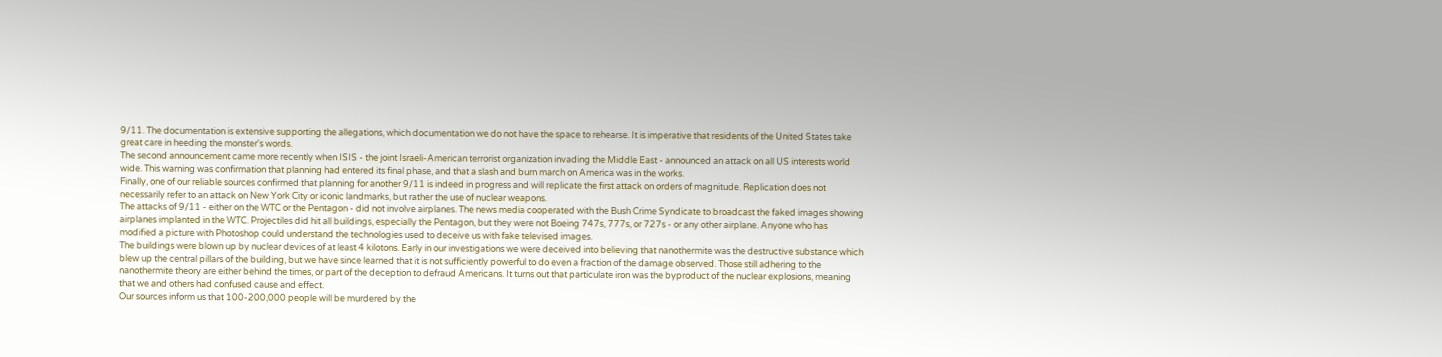9/11. The documentation is extensive supporting the allegations, which documentation we do not have the space to rehearse. It is imperative that residents of the United States take great care in heeding the monster's words.
The second announcement came more recently when ISIS - the joint Israeli-American terrorist organization invading the Middle East - announced an attack on all US interests world wide. This warning was confirmation that planning had entered its final phase, and that a slash and burn march on America was in the works.
Finally, one of our reliable sources confirmed that planning for another 9/11 is indeed in progress and will replicate the first attack on orders of magnitude. Replication does not necessarily refer to an attack on New York City or iconic landmarks, but rather the use of nuclear weapons.
The attacks of 9/11 - either on the WTC or the Pentagon - did not involve airplanes. The news media cooperated with the Bush Crime Syndicate to broadcast the faked images showing airplanes implanted in the WTC. Projectiles did hit all buildings, especially the Pentagon, but they were not Boeing 747s, 777s, or 727s - or any other airplane. Anyone who has modified a picture with Photoshop could understand the technologies used to deceive us with fake televised images.
The buildings were blown up by nuclear devices of at least 4 kilotons. Early in our investigations we were deceived into believing that nanothermite was the destructive substance which blew up the central pillars of the building, but we have since learned that it is not sufficiently powerful to do even a fraction of the damage observed. Those still adhering to the nanothermite theory are either behind the times, or part of the deception to defraud Americans. It turns out that particulate iron was the byproduct of the nuclear explosions, meaning that we and others had confused cause and effect.
Our sources inform us that 100-200,000 people will be murdered by the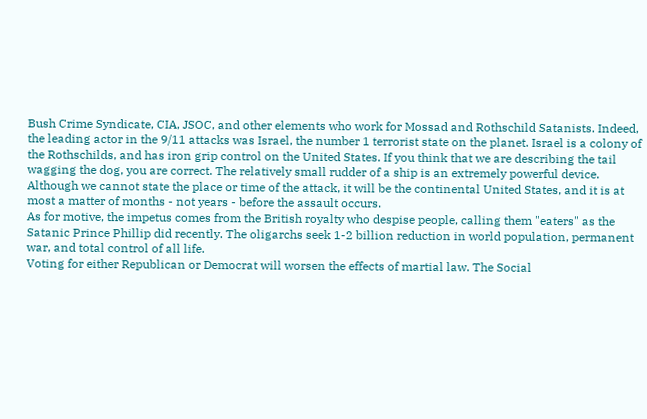Bush Crime Syndicate, CIA, JSOC, and other elements who work for Mossad and Rothschild Satanists. Indeed, the leading actor in the 9/11 attacks was Israel, the number 1 terrorist state on the planet. Israel is a colony of the Rothschilds, and has iron grip control on the United States. If you think that we are describing the tail wagging the dog, you are correct. The relatively small rudder of a ship is an extremely powerful device.
Although we cannot state the place or time of the attack, it will be the continental United States, and it is at most a matter of months - not years - before the assault occurs.
As for motive, the impetus comes from the British royalty who despise people, calling them "eaters" as the Satanic Prince Phillip did recently. The oligarchs seek 1-2 billion reduction in world population, permanent war, and total control of all life.
Voting for either Republican or Democrat will worsen the effects of martial law. The Social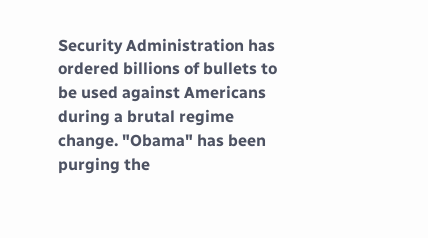Security Administration has ordered billions of bullets to be used against Americans during a brutal regime change. "Obama" has been purging the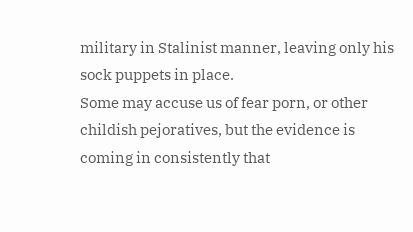military in Stalinist manner, leaving only his sock puppets in place.
Some may accuse us of fear porn, or other childish pejoratives, but the evidence is coming in consistently that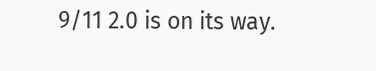9/11 2.0 is on its way.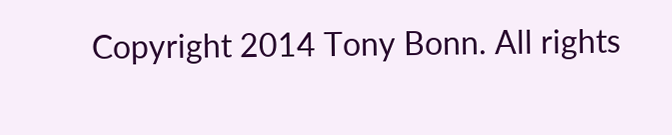Copyright 2014 Tony Bonn. All rights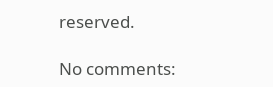reserved.

No comments: